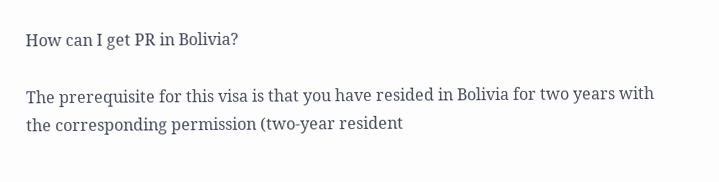How can I get PR in Bolivia?

The prerequisite for this visa is that you have resided in Bolivia for two years with the corresponding permission (two-year resident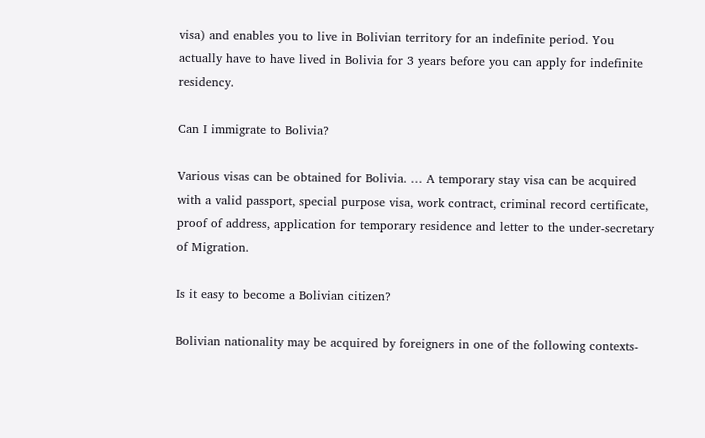visa) and enables you to live in Bolivian territory for an indefinite period. You actually have to have lived in Bolivia for 3 years before you can apply for indefinite residency.

Can I immigrate to Bolivia?

Various visas can be obtained for Bolivia. … A temporary stay visa can be acquired with a valid passport, special purpose visa, work contract, criminal record certificate, proof of address, application for temporary residence and letter to the under-secretary of Migration.

Is it easy to become a Bolivian citizen?

Bolivian nationality may be acquired by foreigners in one of the following contexts-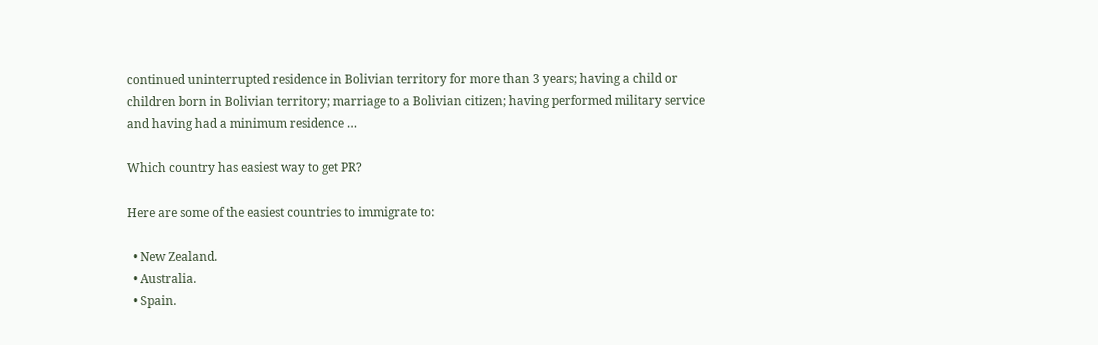continued uninterrupted residence in Bolivian territory for more than 3 years; having a child or children born in Bolivian territory; marriage to a Bolivian citizen; having performed military service and having had a minimum residence …

Which country has easiest way to get PR?

Here are some of the easiest countries to immigrate to:

  • New Zealand.
  • Australia.
  • Spain.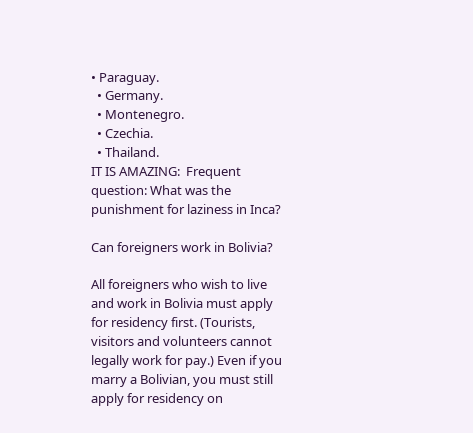• Paraguay.
  • Germany.
  • Montenegro.
  • Czechia.
  • Thailand.
IT IS AMAZING:  Frequent question: What was the punishment for laziness in Inca?

Can foreigners work in Bolivia?

All foreigners who wish to live and work in Bolivia must apply for residency first. (Tourists, visitors and volunteers cannot legally work for pay.) Even if you marry a Bolivian, you must still apply for residency on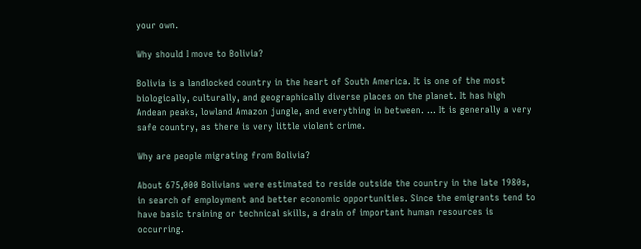your own.

Why should I move to Bolivia?

Bolivia is a landlocked country in the heart of South America. It is one of the most biologically, culturally, and geographically diverse places on the planet. It has high Andean peaks, lowland Amazon jungle, and everything in between. … It is generally a very safe country, as there is very little violent crime.

Why are people migrating from Bolivia?

About 675,000 Bolivians were estimated to reside outside the country in the late 1980s, in search of employment and better economic opportunities. Since the emigrants tend to have basic training or technical skills, a drain of important human resources is occurring.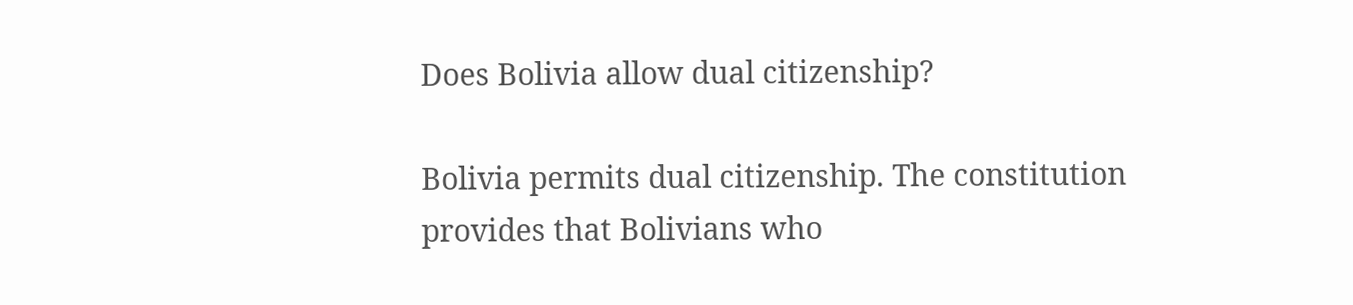Does Bolivia allow dual citizenship?

Bolivia permits dual citizenship. The constitution provides that Bolivians who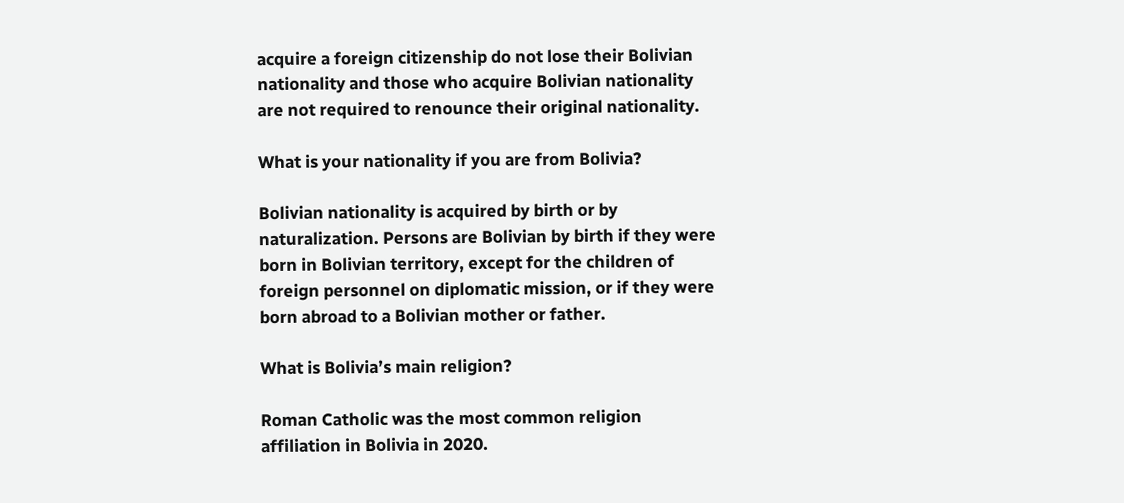acquire a foreign citizenship do not lose their Bolivian nationality and those who acquire Bolivian nationality are not required to renounce their original nationality.

What is your nationality if you are from Bolivia?

Bolivian nationality is acquired by birth or by naturalization. Persons are Bolivian by birth if they were born in Bolivian territory, except for the children of foreign personnel on diplomatic mission, or if they were born abroad to a Bolivian mother or father.

What is Bolivia’s main religion?

Roman Catholic was the most common religion affiliation in Bolivia in 2020.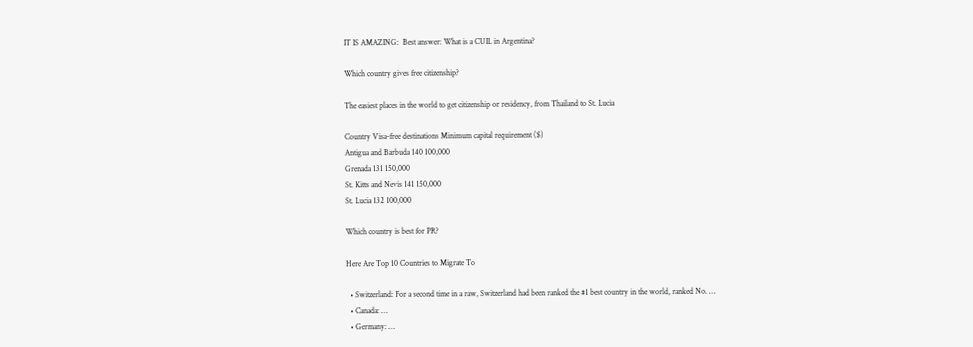IT IS AMAZING:  Best answer: What is a CUIL in Argentina?

Which country gives free citizenship?

The easiest places in the world to get citizenship or residency, from Thailand to St. Lucia

Country Visa-free destinations Minimum capital requirement ($)
Antigua and Barbuda 140 100,000
Grenada 131 150,000
St. Kitts and Nevis 141 150,000
St. Lucia 132 100,000

Which country is best for PR?

Here Are Top 10 Countries to Migrate To

  • Switzerland: For a second time in a raw, Switzerland had been ranked the #1 best country in the world, ranked No. …
  • Canada: …
  • Germany: …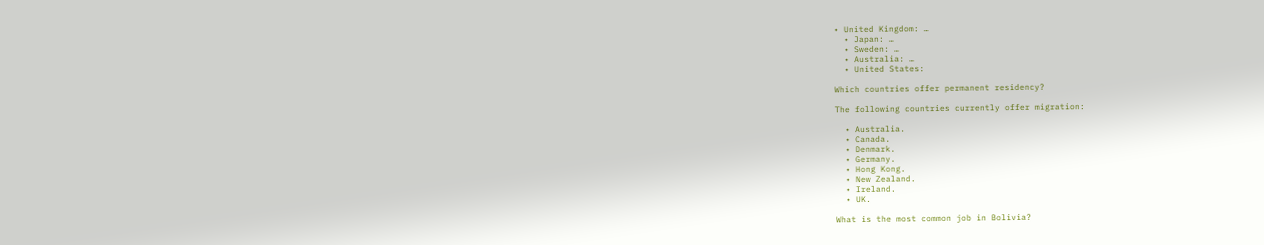• United Kingdom: …
  • Japan: …
  • Sweden: …
  • Australia: …
  • United States:

Which countries offer permanent residency?

The following countries currently offer migration:

  • Australia.
  • Canada.
  • Denmark.
  • Germany.
  • Hong Kong.
  • New Zealand.
  • Ireland.
  • UK.

What is the most common job in Bolivia?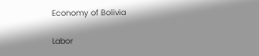Economy of Bolivia

Labor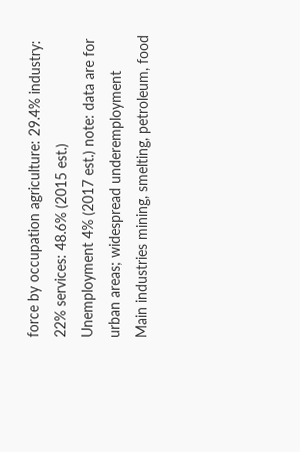force by occupation agriculture: 29.4% industry: 22% services: 48.6% (2015 est.)
Unemployment 4% (2017 est.) note: data are for urban areas; widespread underemployment
Main industries mining, smelting, petroleum, food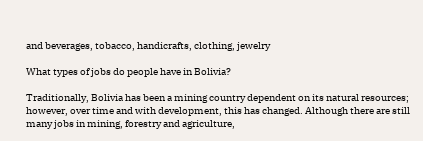and beverages, tobacco, handicrafts, clothing, jewelry

What types of jobs do people have in Bolivia?

Traditionally, Bolivia has been a mining country dependent on its natural resources; however, over time and with development, this has changed. Although there are still many jobs in mining, forestry and agriculture,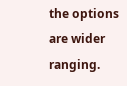the options are wider ranging.